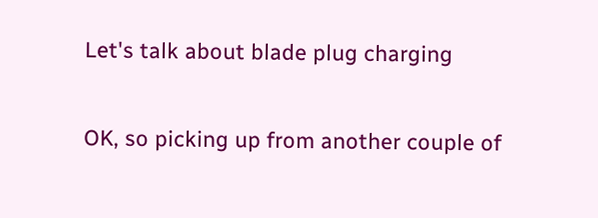Let's talk about blade plug charging

OK, so picking up from another couple of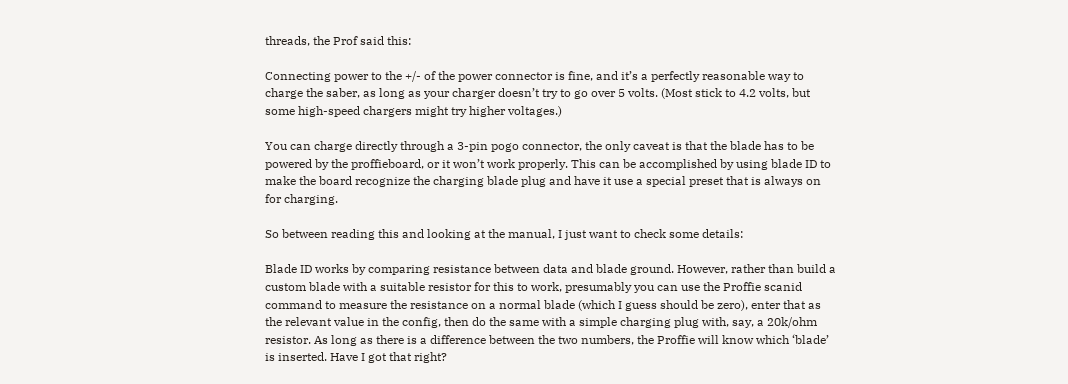threads, the Prof said this:

Connecting power to the +/- of the power connector is fine, and it’s a perfectly reasonable way to charge the saber, as long as your charger doesn’t try to go over 5 volts. (Most stick to 4.2 volts, but some high-speed chargers might try higher voltages.)

You can charge directly through a 3-pin pogo connector, the only caveat is that the blade has to be powered by the proffieboard, or it won’t work properly. This can be accomplished by using blade ID to make the board recognize the charging blade plug and have it use a special preset that is always on for charging.

So between reading this and looking at the manual, I just want to check some details:

Blade ID works by comparing resistance between data and blade ground. However, rather than build a custom blade with a suitable resistor for this to work, presumably you can use the Proffie scanid command to measure the resistance on a normal blade (which I guess should be zero), enter that as the relevant value in the config, then do the same with a simple charging plug with, say, a 20k/ohm resistor. As long as there is a difference between the two numbers, the Proffie will know which ‘blade’ is inserted. Have I got that right?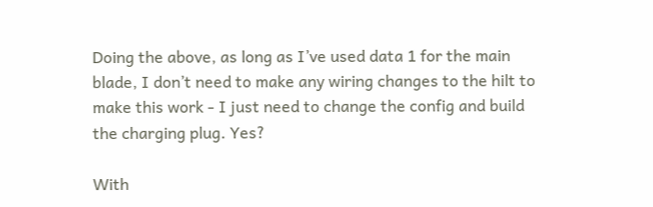Doing the above, as long as I’ve used data 1 for the main blade, I don’t need to make any wiring changes to the hilt to make this work - I just need to change the config and build the charging plug. Yes?

With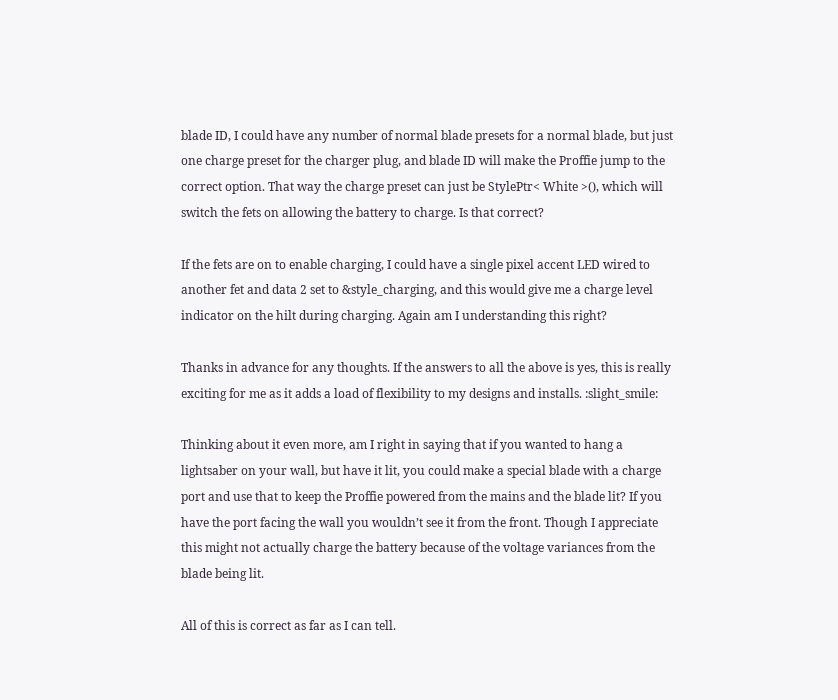blade ID, I could have any number of normal blade presets for a normal blade, but just one charge preset for the charger plug, and blade ID will make the Proffie jump to the correct option. That way the charge preset can just be StylePtr< White >(), which will switch the fets on allowing the battery to charge. Is that correct?

If the fets are on to enable charging, I could have a single pixel accent LED wired to another fet and data 2 set to &style_charging, and this would give me a charge level indicator on the hilt during charging. Again am I understanding this right?

Thanks in advance for any thoughts. If the answers to all the above is yes, this is really exciting for me as it adds a load of flexibility to my designs and installs. :slight_smile:

Thinking about it even more, am I right in saying that if you wanted to hang a lightsaber on your wall, but have it lit, you could make a special blade with a charge port and use that to keep the Proffie powered from the mains and the blade lit? If you have the port facing the wall you wouldn’t see it from the front. Though I appreciate this might not actually charge the battery because of the voltage variances from the blade being lit.

All of this is correct as far as I can tell.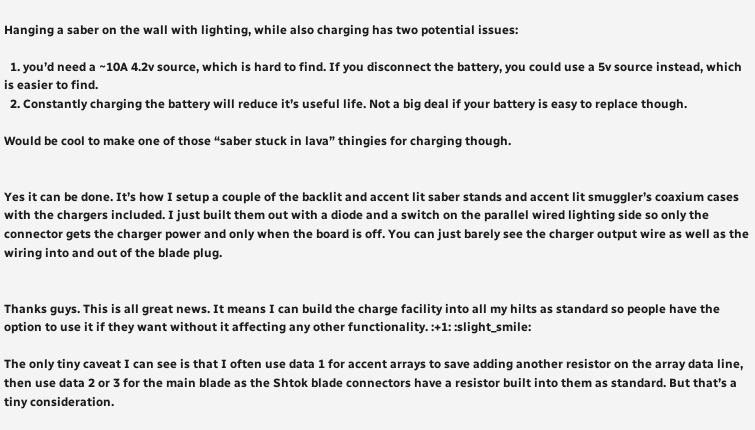Hanging a saber on the wall with lighting, while also charging has two potential issues:

  1. you’d need a ~10A 4.2v source, which is hard to find. If you disconnect the battery, you could use a 5v source instead, which is easier to find.
  2. Constantly charging the battery will reduce it’s useful life. Not a big deal if your battery is easy to replace though.

Would be cool to make one of those “saber stuck in lava” thingies for charging though.


Yes it can be done. It’s how I setup a couple of the backlit and accent lit saber stands and accent lit smuggler’s coaxium cases with the chargers included. I just built them out with a diode and a switch on the parallel wired lighting side so only the connector gets the charger power and only when the board is off. You can just barely see the charger output wire as well as the wiring into and out of the blade plug.


Thanks guys. This is all great news. It means I can build the charge facility into all my hilts as standard so people have the option to use it if they want without it affecting any other functionality. :+1: :slight_smile:

The only tiny caveat I can see is that I often use data 1 for accent arrays to save adding another resistor on the array data line, then use data 2 or 3 for the main blade as the Shtok blade connectors have a resistor built into them as standard. But that’s a tiny consideration.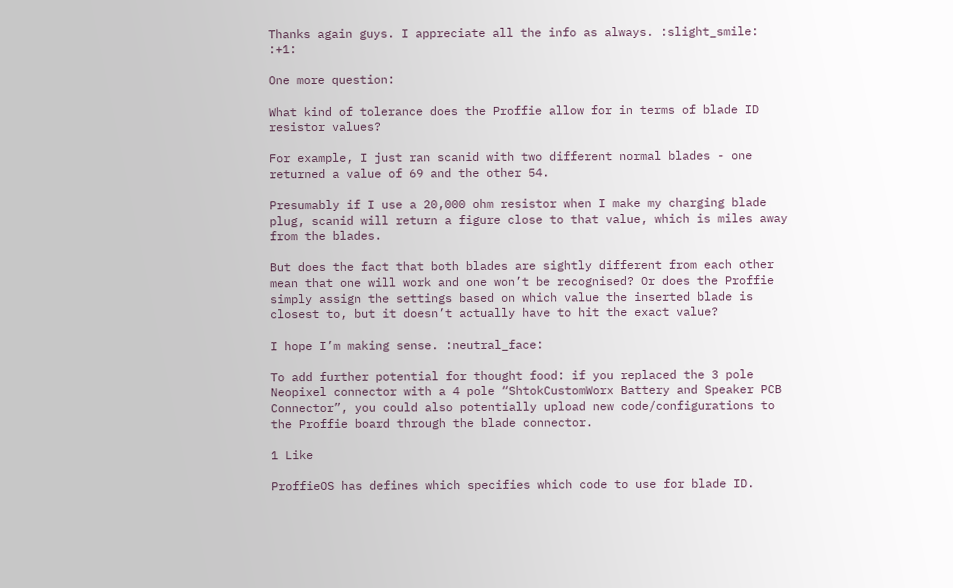Thanks again guys. I appreciate all the info as always. :slight_smile: :+1:

One more question:

What kind of tolerance does the Proffie allow for in terms of blade ID resistor values?

For example, I just ran scanid with two different normal blades - one returned a value of 69 and the other 54.

Presumably if I use a 20,000 ohm resistor when I make my charging blade plug, scanid will return a figure close to that value, which is miles away from the blades.

But does the fact that both blades are sightly different from each other mean that one will work and one won’t be recognised? Or does the Proffie simply assign the settings based on which value the inserted blade is closest to, but it doesn’t actually have to hit the exact value?

I hope I’m making sense. :neutral_face:

To add further potential for thought food: if you replaced the 3 pole Neopixel connector with a 4 pole “ShtokCustomWorx Battery and Speaker PCB Connector”, you could also potentially upload new code/configurations to the Proffie board through the blade connector.

1 Like

ProffieOS has defines which specifies which code to use for blade ID.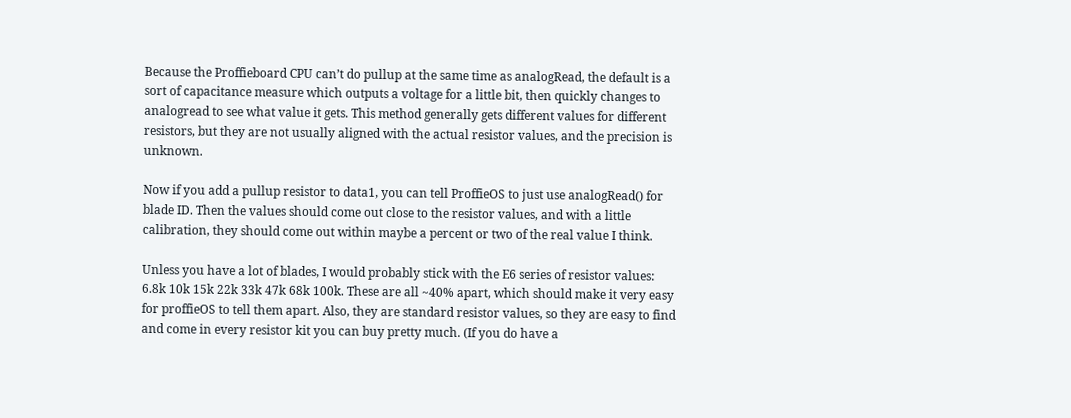Because the Proffieboard CPU can’t do pullup at the same time as analogRead, the default is a sort of capacitance measure which outputs a voltage for a little bit, then quickly changes to analogread to see what value it gets. This method generally gets different values for different resistors, but they are not usually aligned with the actual resistor values, and the precision is unknown.

Now if you add a pullup resistor to data1, you can tell ProffieOS to just use analogRead() for blade ID. Then the values should come out close to the resistor values, and with a little calibration, they should come out within maybe a percent or two of the real value I think.

Unless you have a lot of blades, I would probably stick with the E6 series of resistor values:
6.8k 10k 15k 22k 33k 47k 68k 100k. These are all ~40% apart, which should make it very easy for proffieOS to tell them apart. Also, they are standard resistor values, so they are easy to find and come in every resistor kit you can buy pretty much. (If you do have a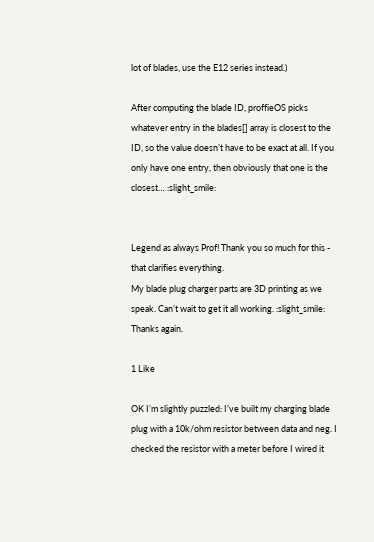lot of blades, use the E12 series instead.)

After computing the blade ID, proffieOS picks whatever entry in the blades[] array is closest to the ID, so the value doesn’t have to be exact at all. If you only have one entry, then obviously that one is the closest… :slight_smile:


Legend as always Prof! Thank you so much for this - that clarifies everything.
My blade plug charger parts are 3D printing as we speak. Can’t wait to get it all working. :slight_smile:
Thanks again.

1 Like

OK I’m slightly puzzled: I’ve built my charging blade plug with a 10k/ohm resistor between data and neg. I checked the resistor with a meter before I wired it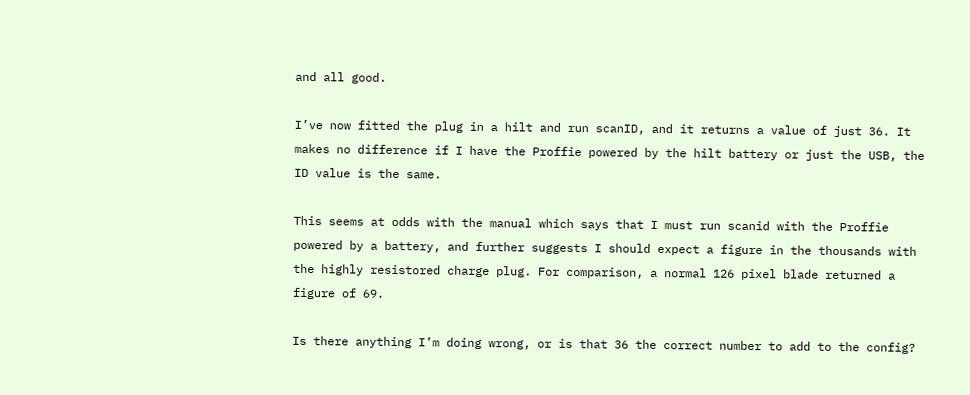and all good.

I’ve now fitted the plug in a hilt and run scanID, and it returns a value of just 36. It makes no difference if I have the Proffie powered by the hilt battery or just the USB, the ID value is the same.

This seems at odds with the manual which says that I must run scanid with the Proffie powered by a battery, and further suggests I should expect a figure in the thousands with the highly resistored charge plug. For comparison, a normal 126 pixel blade returned a figure of 69.

Is there anything I’m doing wrong, or is that 36 the correct number to add to the config?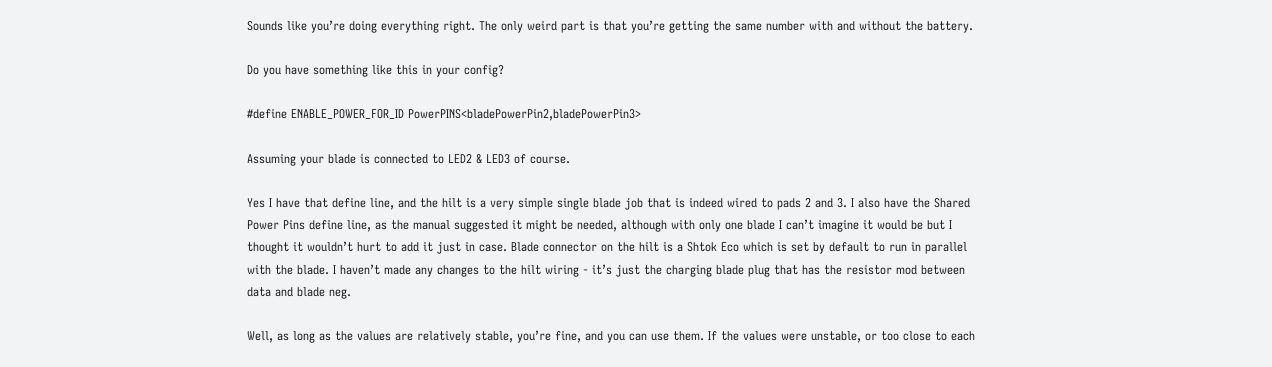Sounds like you’re doing everything right. The only weird part is that you’re getting the same number with and without the battery.

Do you have something like this in your config?

#define ENABLE_POWER_FOR_ID PowerPINS<bladePowerPin2,bladePowerPin3>

Assuming your blade is connected to LED2 & LED3 of course.

Yes I have that define line, and the hilt is a very simple single blade job that is indeed wired to pads 2 and 3. I also have the Shared Power Pins define line, as the manual suggested it might be needed, although with only one blade I can’t imagine it would be but I thought it wouldn’t hurt to add it just in case. Blade connector on the hilt is a Shtok Eco which is set by default to run in parallel with the blade. I haven’t made any changes to the hilt wiring - it’s just the charging blade plug that has the resistor mod between data and blade neg.

Well, as long as the values are relatively stable, you’re fine, and you can use them. If the values were unstable, or too close to each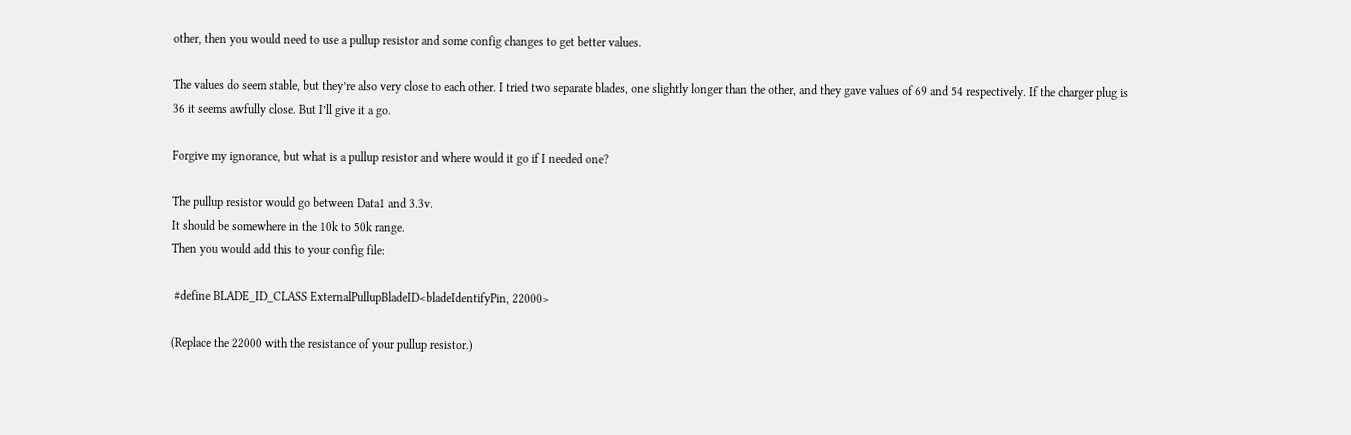other, then you would need to use a pullup resistor and some config changes to get better values.

The values do seem stable, but they’re also very close to each other. I tried two separate blades, one slightly longer than the other, and they gave values of 69 and 54 respectively. If the charger plug is 36 it seems awfully close. But I’ll give it a go.

Forgive my ignorance, but what is a pullup resistor and where would it go if I needed one?

The pullup resistor would go between Data1 and 3.3v.
It should be somewhere in the 10k to 50k range.
Then you would add this to your config file:

 #define BLADE_ID_CLASS ExternalPullupBladeID<bladeIdentifyPin, 22000>

(Replace the 22000 with the resistance of your pullup resistor.)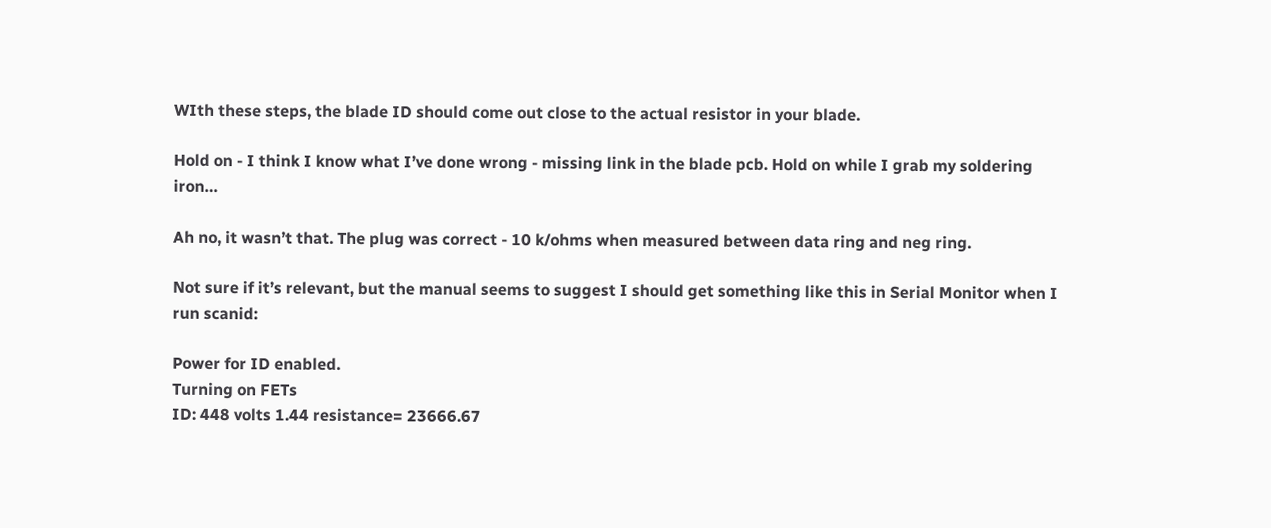WIth these steps, the blade ID should come out close to the actual resistor in your blade.

Hold on - I think I know what I’ve done wrong - missing link in the blade pcb. Hold on while I grab my soldering iron…

Ah no, it wasn’t that. The plug was correct - 10 k/ohms when measured between data ring and neg ring.

Not sure if it’s relevant, but the manual seems to suggest I should get something like this in Serial Monitor when I run scanid:

Power for ID enabled.
Turning on FETs
ID: 448 volts 1.44 resistance= 23666.67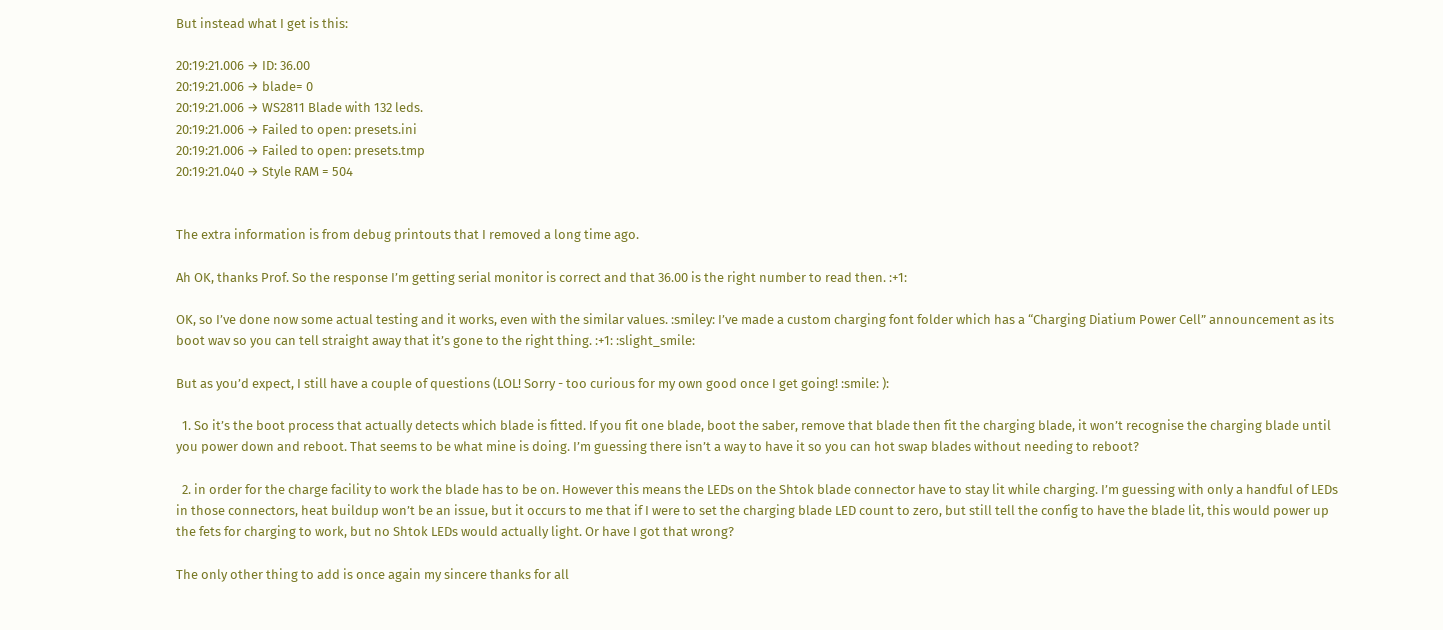But instead what I get is this:

20:19:21.006 → ID: 36.00
20:19:21.006 → blade= 0
20:19:21.006 → WS2811 Blade with 132 leds.
20:19:21.006 → Failed to open: presets.ini
20:19:21.006 → Failed to open: presets.tmp
20:19:21.040 → Style RAM = 504


The extra information is from debug printouts that I removed a long time ago.

Ah OK, thanks Prof. So the response I’m getting serial monitor is correct and that 36.00 is the right number to read then. :+1:

OK, so I’ve done now some actual testing and it works, even with the similar values. :smiley: I’ve made a custom charging font folder which has a “Charging Diatium Power Cell” announcement as its boot wav so you can tell straight away that it’s gone to the right thing. :+1: :slight_smile:

But as you’d expect, I still have a couple of questions (LOL! Sorry - too curious for my own good once I get going! :smile: ):

  1. So it’s the boot process that actually detects which blade is fitted. If you fit one blade, boot the saber, remove that blade then fit the charging blade, it won’t recognise the charging blade until you power down and reboot. That seems to be what mine is doing. I’m guessing there isn’t a way to have it so you can hot swap blades without needing to reboot?

  2. in order for the charge facility to work the blade has to be on. However this means the LEDs on the Shtok blade connector have to stay lit while charging. I’m guessing with only a handful of LEDs in those connectors, heat buildup won’t be an issue, but it occurs to me that if I were to set the charging blade LED count to zero, but still tell the config to have the blade lit, this would power up the fets for charging to work, but no Shtok LEDs would actually light. Or have I got that wrong?

The only other thing to add is once again my sincere thanks for all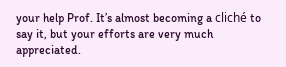your help Prof. It’s almost becoming a cliché to say it, but your efforts are very much appreciated.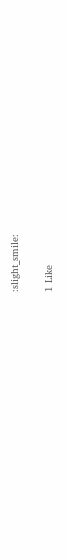:slight_smile:

1 Like